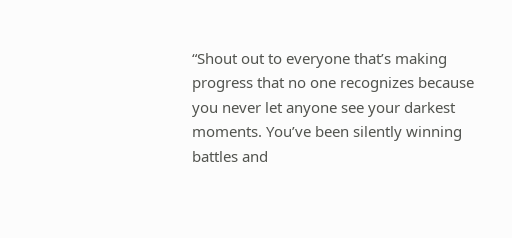“Shout out to everyone that’s making progress that no one recognizes because you never let anyone see your darkest moments. You’ve been silently winning battles and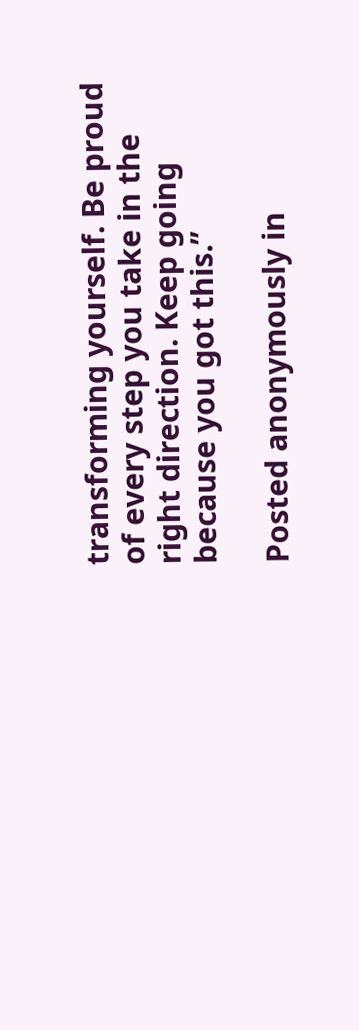transforming yourself. Be proud of every step you take in the right direction. Keep going because you got this.”

Posted anonymously in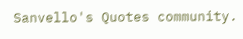Sanvello's Quotes community.